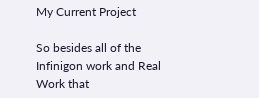My Current Project

So besides all of the Infinigon work and Real Work that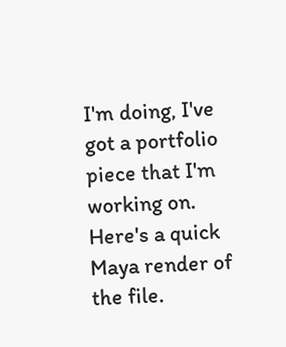I'm doing, I've got a portfolio piece that I'm working on. Here's a quick Maya render of the file.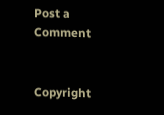Post a Comment


Copyright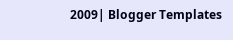2009| Blogger Templates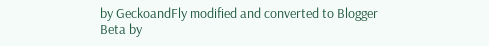by GeckoandFly modified and converted to Blogger Beta by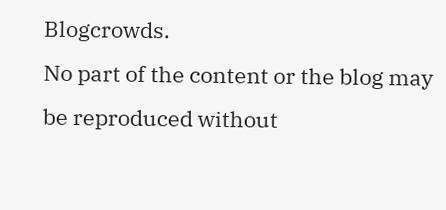Blogcrowds.
No part of the content or the blog may be reproduced without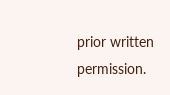prior written permission.